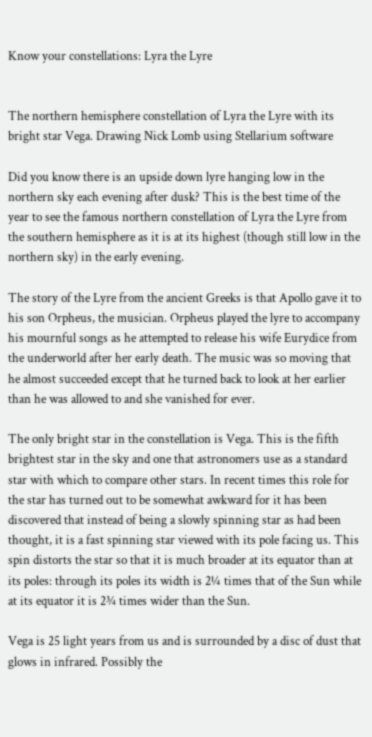Know your constellations: Lyra the Lyre


The northern hemisphere constellation of Lyra the Lyre with its bright star Vega. Drawing Nick Lomb using Stellarium software

Did you know there is an upside down lyre hanging low in the northern sky each evening after dusk? This is the best time of the year to see the famous northern constellation of Lyra the Lyre from the southern hemisphere as it is at its highest (though still low in the northern sky) in the early evening.

The story of the Lyre from the ancient Greeks is that Apollo gave it to his son Orpheus, the musician. Orpheus played the lyre to accompany his mournful songs as he attempted to release his wife Eurydice from the underworld after her early death. The music was so moving that he almost succeeded except that he turned back to look at her earlier than he was allowed to and she vanished for ever.

The only bright star in the constellation is Vega. This is the fifth brightest star in the sky and one that astronomers use as a standard star with which to compare other stars. In recent times this role for the star has turned out to be somewhat awkward for it has been discovered that instead of being a slowly spinning star as had been thought, it is a fast spinning star viewed with its pole facing us. This spin distorts the star so that it is much broader at its equator than at its poles: through its poles its width is 2¼ times that of the Sun while at its equator it is 2¾ times wider than the Sun.

Vega is 25 light years from us and is surrounded by a disc of dust that glows in infrared. Possibly the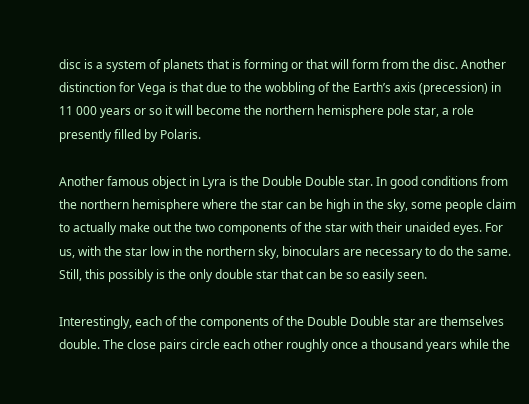disc is a system of planets that is forming or that will form from the disc. Another distinction for Vega is that due to the wobbling of the Earth’s axis (precession) in 11 000 years or so it will become the northern hemisphere pole star, a role presently filled by Polaris.

Another famous object in Lyra is the Double Double star. In good conditions from the northern hemisphere where the star can be high in the sky, some people claim to actually make out the two components of the star with their unaided eyes. For us, with the star low in the northern sky, binoculars are necessary to do the same. Still, this possibly is the only double star that can be so easily seen.

Interestingly, each of the components of the Double Double star are themselves double. The close pairs circle each other roughly once a thousand years while the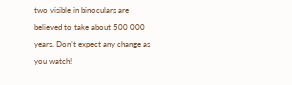two visible in binoculars are believed to take about 500 000 years. Don’t expect any change as you watch!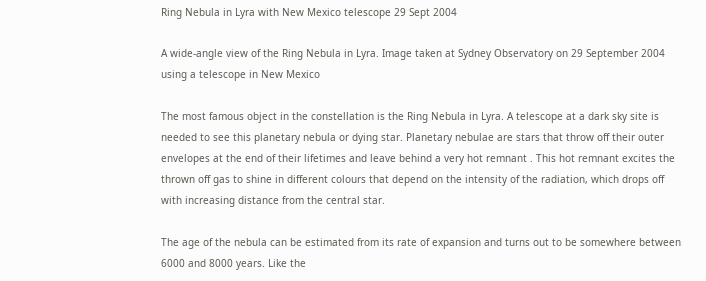Ring Nebula in Lyra with New Mexico telescope 29 Sept 2004

A wide-angle view of the Ring Nebula in Lyra. Image taken at Sydney Observatory on 29 September 2004 using a telescope in New Mexico

The most famous object in the constellation is the Ring Nebula in Lyra. A telescope at a dark sky site is needed to see this planetary nebula or dying star. Planetary nebulae are stars that throw off their outer envelopes at the end of their lifetimes and leave behind a very hot remnant . This hot remnant excites the thrown off gas to shine in different colours that depend on the intensity of the radiation, which drops off with increasing distance from the central star.

The age of the nebula can be estimated from its rate of expansion and turns out to be somewhere between 6000 and 8000 years. Like the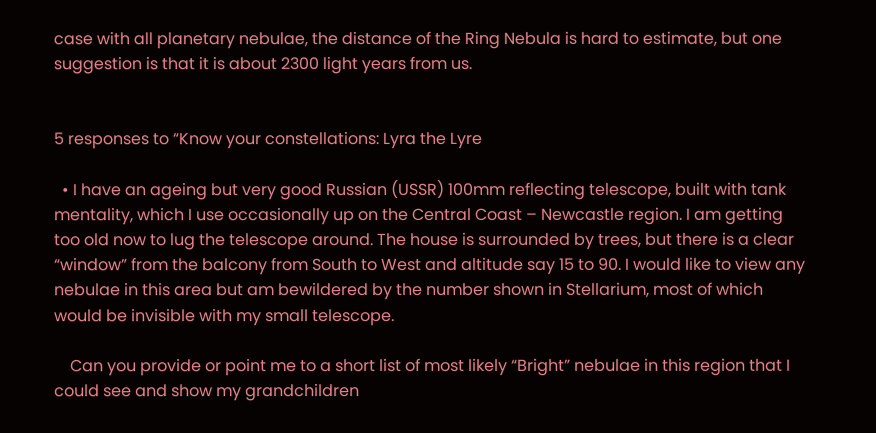case with all planetary nebulae, the distance of the Ring Nebula is hard to estimate, but one suggestion is that it is about 2300 light years from us.


5 responses to “Know your constellations: Lyra the Lyre

  • I have an ageing but very good Russian (USSR) 100mm reflecting telescope, built with tank mentality, which I use occasionally up on the Central Coast – Newcastle region. I am getting too old now to lug the telescope around. The house is surrounded by trees, but there is a clear “window” from the balcony from South to West and altitude say 15 to 90. I would like to view any nebulae in this area but am bewildered by the number shown in Stellarium, most of which would be invisible with my small telescope.

    Can you provide or point me to a short list of most likely “Bright” nebulae in this region that I could see and show my grandchildren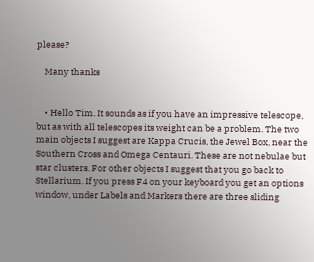please?

    Many thanks


    • Hello Tim. It sounds as if you have an impressive telescope, but as with all telescopes its weight can be a problem. The two main objects I suggest are Kappa Crucis, the Jewel Box, near the Southern Cross and Omega Centauri. These are not nebulae but star clusters. For other objects I suggest that you go back to Stellarium. If you press F4 on your keyboard you get an options window, under Labels and Markers there are three sliding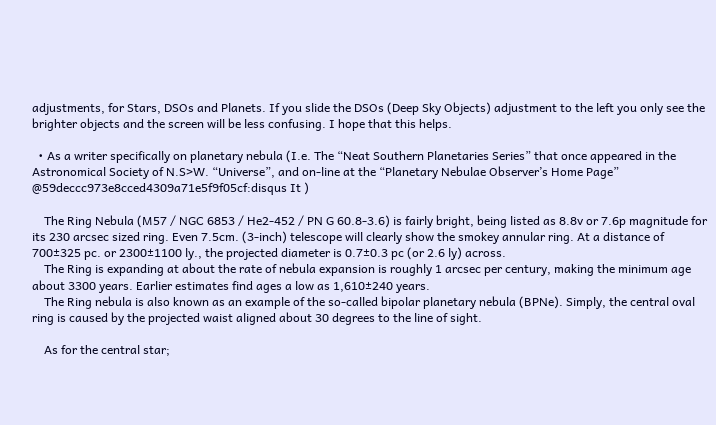adjustments, for Stars, DSOs and Planets. If you slide the DSOs (Deep Sky Objects) adjustment to the left you only see the brighter objects and the screen will be less confusing. I hope that this helps.

  • As a writer specifically on planetary nebula (I.e. The “Neat Southern Planetaries Series” that once appeared in the Astronomical Society of N.S>W. “Universe”, and on-line at the “Planetary Nebulae Observer’s Home Page” @59deccc973e8cced4309a71e5f9f05cf:disqus It )

    The Ring Nebula (M57 / NGC 6853 / He2-452 / PN G 60.8-3.6) is fairly bright, being listed as 8.8v or 7.6p magnitude for its 230 arcsec sized ring. Even 7.5cm. (3-inch) telescope will clearly show the smokey annular ring. At a distance of 700±325 pc. or 2300±1100 ly., the projected diameter is 0.7±0.3 pc (or 2.6 ly) across.
    The Ring is expanding at about the rate of nebula expansion is roughly 1 arcsec per century, making the minimum age about 3300 years. Earlier estimates find ages a low as 1,610±240 years.
    The Ring nebula is also known as an example of the so-called bipolar planetary nebula (BPNe). Simply, the central oval ring is caused by the projected waist aligned about 30 degrees to the line of sight.

    As for the central star;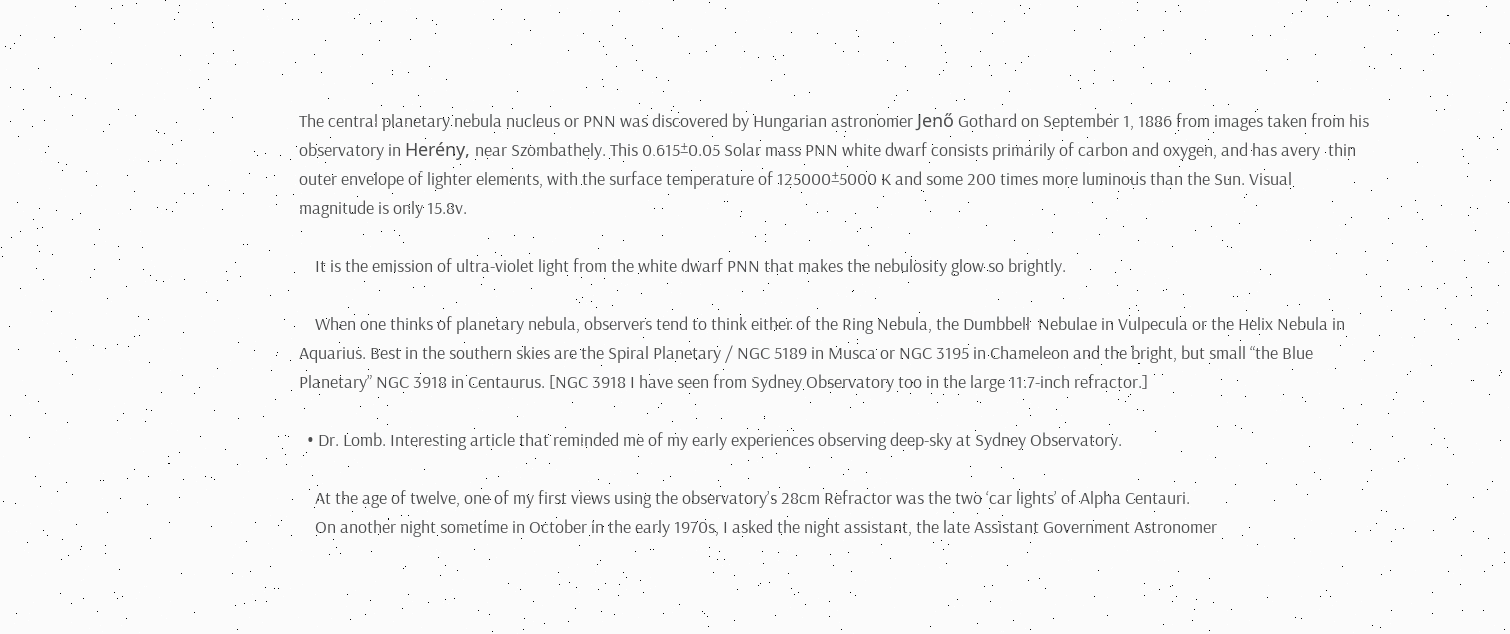The central planetary nebula nucleus or PNN was discovered by Hungarian astronomer Jenő Gothard on September 1, 1886 from images taken from his observatory in Herény, near Szombathely. This 0.615±0.05 Solar mass PNN white dwarf consists primarily of carbon and oxygen, and has avery  thin outer envelope of lighter elements, with the surface temperature of 125000±5000 K and some 200 times more luminous than the Sun. Visual magnitude is only 15.8v.

    It is the emission of ultra-violet light from the white dwarf PNN that makes the nebulosity glow so brightly.

    When one thinks of planetary nebula, observers tend to think either of the Ring Nebula, the Dumbbell  Nebulae in Vulpecula or the Helix Nebula in Aquarius. Best in the southern skies are the Spiral Planetary / NGC 5189 in Musca or NGC 3195 in Chameleon and the bright, but small “the Blue Planetary” NGC 3918 in Centaurus. [NGC 3918 I have seen from Sydney Observatory too in the large 11.7-inch refractor.]

  • Dr. Lomb. Interesting article that reminded me of my early experiences observing deep-sky at Sydney Observatory.

    At the age of twelve, one of my first views using the observatory’s 28cm Refractor was the two ‘car lights’ of Alpha Centauri.
    On another night sometime in October in the early 1970s, I asked the night assistant, the late Assistant Government Astronomer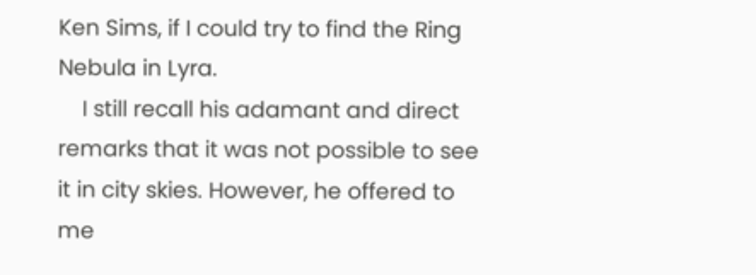Ken Sims, if I could try to find the Ring Nebula in Lyra.
    I still recall his adamant and direct remarks that it was not possible to see it in city skies. However, he offered to me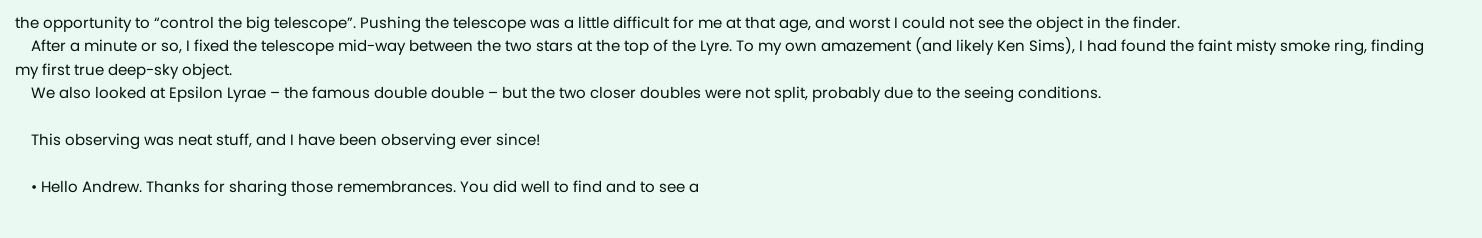the opportunity to “control the big telescope”. Pushing the telescope was a little difficult for me at that age, and worst I could not see the object in the finder.
    After a minute or so, I fixed the telescope mid-way between the two stars at the top of the Lyre. To my own amazement (and likely Ken Sims), I had found the faint misty smoke ring, finding my first true deep-sky object.
    We also looked at Epsilon Lyrae – the famous double double – but the two closer doubles were not split, probably due to the seeing conditions.

    This observing was neat stuff, and I have been observing ever since!

    • Hello Andrew. Thanks for sharing those remembrances. You did well to find and to see a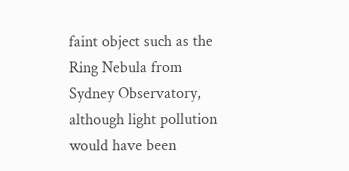faint object such as the Ring Nebula from Sydney Observatory, although light pollution would have been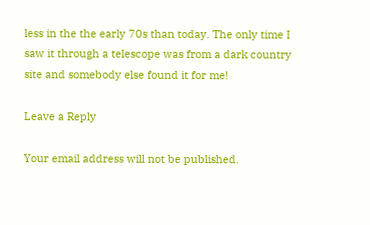less in the the early 70s than today. The only time I saw it through a telescope was from a dark country site and somebody else found it for me!

Leave a Reply

Your email address will not be published.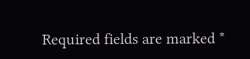Required fields are marked *